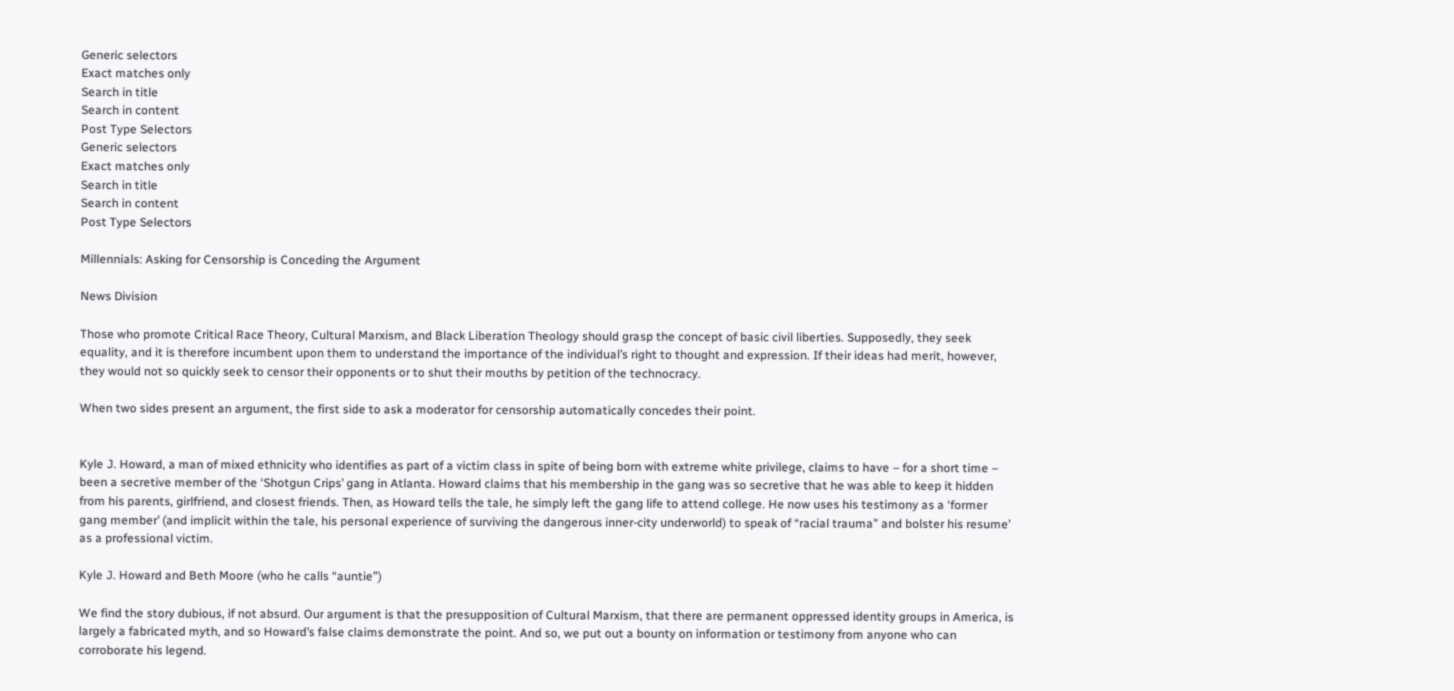Generic selectors
Exact matches only
Search in title
Search in content
Post Type Selectors
Generic selectors
Exact matches only
Search in title
Search in content
Post Type Selectors

Millennials: Asking for Censorship is Conceding the Argument

News Division

Those who promote Critical Race Theory, Cultural Marxism, and Black Liberation Theology should grasp the concept of basic civil liberties. Supposedly, they seek equality, and it is therefore incumbent upon them to understand the importance of the individual’s right to thought and expression. If their ideas had merit, however, they would not so quickly seek to censor their opponents or to shut their mouths by petition of the technocracy.

When two sides present an argument, the first side to ask a moderator for censorship automatically concedes their point.


Kyle J. Howard, a man of mixed ethnicity who identifies as part of a victim class in spite of being born with extreme white privilege, claims to have – for a short time – been a secretive member of the ‘Shotgun Crips’ gang in Atlanta. Howard claims that his membership in the gang was so secretive that he was able to keep it hidden from his parents, girlfriend, and closest friends. Then, as Howard tells the tale, he simply left the gang life to attend college. He now uses his testimony as a ‘former gang member’ (and implicit within the tale, his personal experience of surviving the dangerous inner-city underworld) to speak of “racial trauma” and bolster his resume’ as a professional victim.

Kyle J. Howard and Beth Moore (who he calls “auntie”)

We find the story dubious, if not absurd. Our argument is that the presupposition of Cultural Marxism, that there are permanent oppressed identity groups in America, is largely a fabricated myth, and so Howard’s false claims demonstrate the point. And so, we put out a bounty on information or testimony from anyone who can corroborate his legend.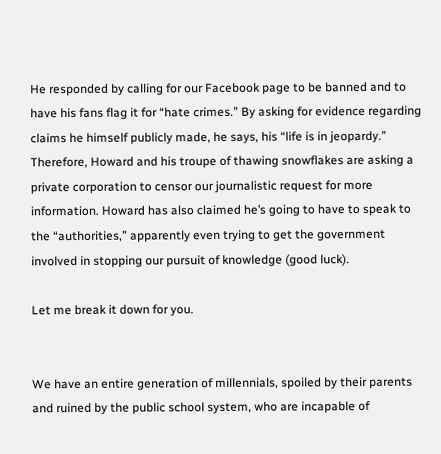He responded by calling for our Facebook page to be banned and to have his fans flag it for “hate crimes.” By asking for evidence regarding claims he himself publicly made, he says, his “life is in jeopardy.” Therefore, Howard and his troupe of thawing snowflakes are asking a private corporation to censor our journalistic request for more information. Howard has also claimed he’s going to have to speak to the “authorities,” apparently even trying to get the government involved in stopping our pursuit of knowledge (good luck).

Let me break it down for you.


We have an entire generation of millennials, spoiled by their parents and ruined by the public school system, who are incapable of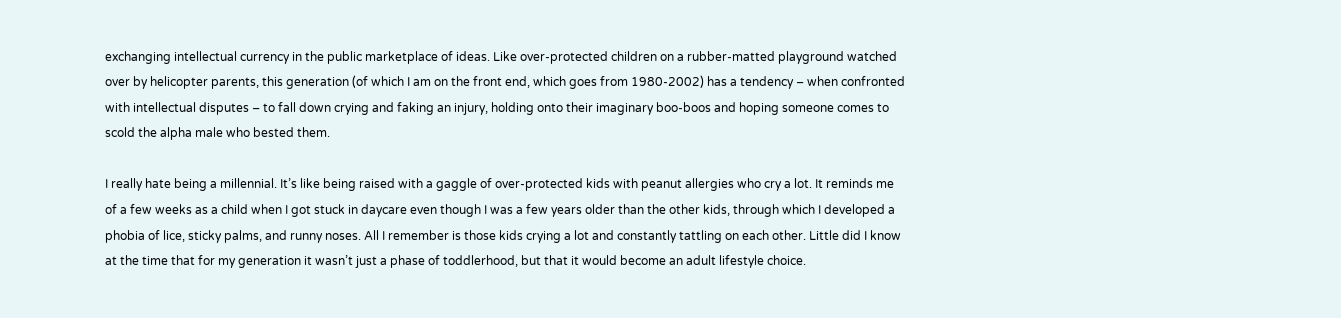exchanging intellectual currency in the public marketplace of ideas. Like over-protected children on a rubber-matted playground watched over by helicopter parents, this generation (of which I am on the front end, which goes from 1980-2002) has a tendency – when confronted with intellectual disputes – to fall down crying and faking an injury, holding onto their imaginary boo-boos and hoping someone comes to scold the alpha male who bested them.

I really hate being a millennial. It’s like being raised with a gaggle of over-protected kids with peanut allergies who cry a lot. It reminds me of a few weeks as a child when I got stuck in daycare even though I was a few years older than the other kids, through which I developed a phobia of lice, sticky palms, and runny noses. All I remember is those kids crying a lot and constantly tattling on each other. Little did I know at the time that for my generation it wasn’t just a phase of toddlerhood, but that it would become an adult lifestyle choice.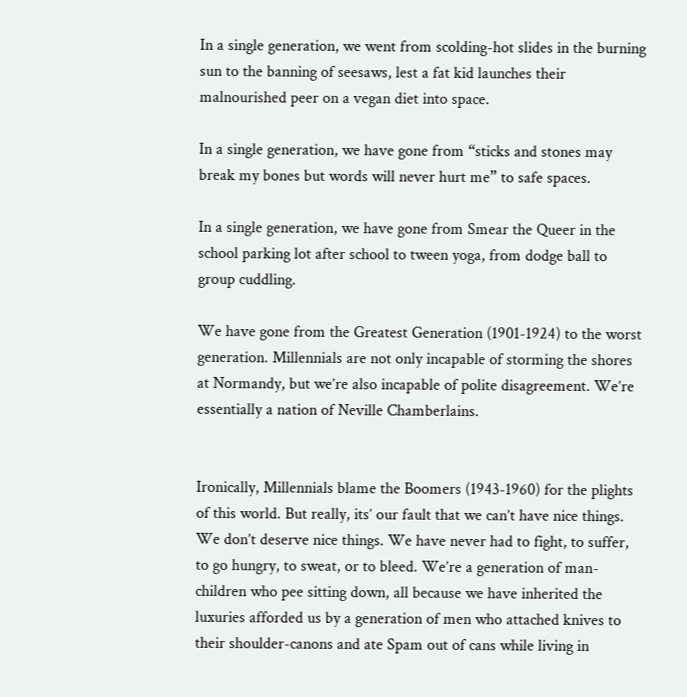In a single generation, we went from scolding-hot slides in the burning sun to the banning of seesaws, lest a fat kid launches their malnourished peer on a vegan diet into space.

In a single generation, we have gone from “sticks and stones may break my bones but words will never hurt me” to safe spaces.

In a single generation, we have gone from Smear the Queer in the school parking lot after school to tween yoga, from dodge ball to group cuddling.

We have gone from the Greatest Generation (1901-1924) to the worst generation. Millennials are not only incapable of storming the shores at Normandy, but we’re also incapable of polite disagreement. We’re essentially a nation of Neville Chamberlains.


Ironically, Millennials blame the Boomers (1943-1960) for the plights of this world. But really, its’ our fault that we can’t have nice things. We don’t deserve nice things. We have never had to fight, to suffer, to go hungry, to sweat, or to bleed. We’re a generation of man-children who pee sitting down, all because we have inherited the luxuries afforded us by a generation of men who attached knives to their shoulder-canons and ate Spam out of cans while living in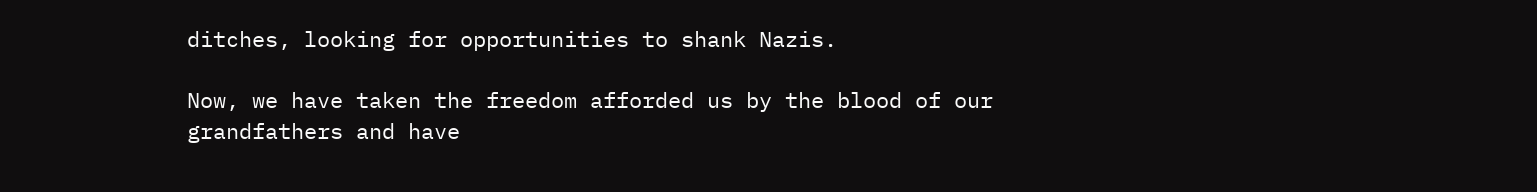ditches, looking for opportunities to shank Nazis.

Now, we have taken the freedom afforded us by the blood of our grandfathers and have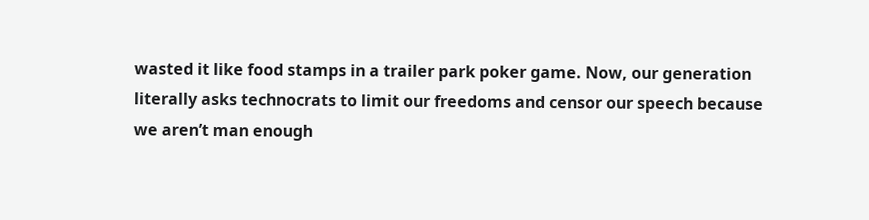wasted it like food stamps in a trailer park poker game. Now, our generation literally asks technocrats to limit our freedoms and censor our speech because we aren’t man enough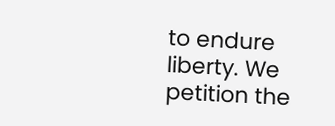to endure liberty. We petition the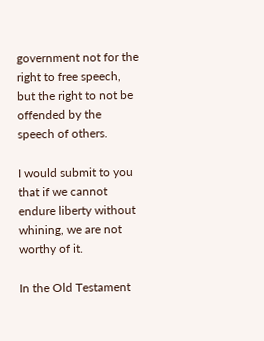government not for the right to free speech, but the right to not be offended by the speech of others.

I would submit to you that if we cannot endure liberty without whining, we are not worthy of it.

In the Old Testament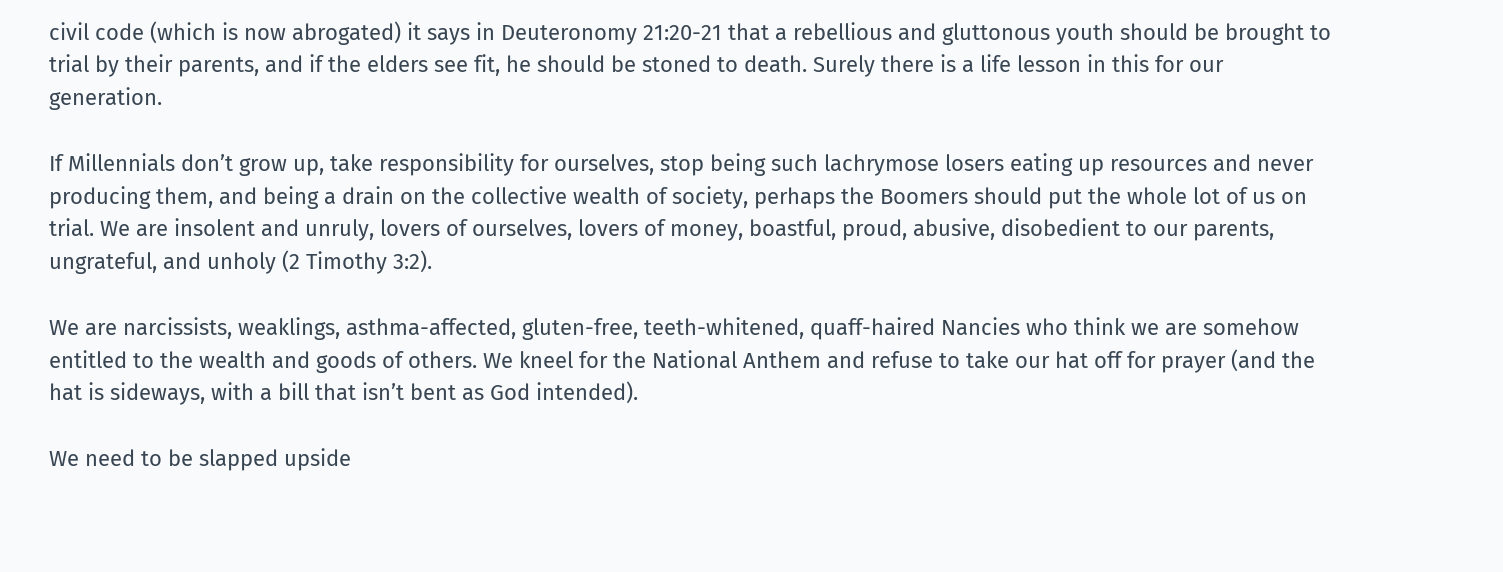civil code (which is now abrogated) it says in Deuteronomy 21:20-21 that a rebellious and gluttonous youth should be brought to trial by their parents, and if the elders see fit, he should be stoned to death. Surely there is a life lesson in this for our generation.

If Millennials don’t grow up, take responsibility for ourselves, stop being such lachrymose losers eating up resources and never producing them, and being a drain on the collective wealth of society, perhaps the Boomers should put the whole lot of us on trial. We are insolent and unruly, lovers of ourselves, lovers of money, boastful, proud, abusive, disobedient to our parents, ungrateful, and unholy (2 Timothy 3:2).

We are narcissists, weaklings, asthma-affected, gluten-free, teeth-whitened, quaff-haired Nancies who think we are somehow entitled to the wealth and goods of others. We kneel for the National Anthem and refuse to take our hat off for prayer (and the hat is sideways, with a bill that isn’t bent as God intended).

We need to be slapped upside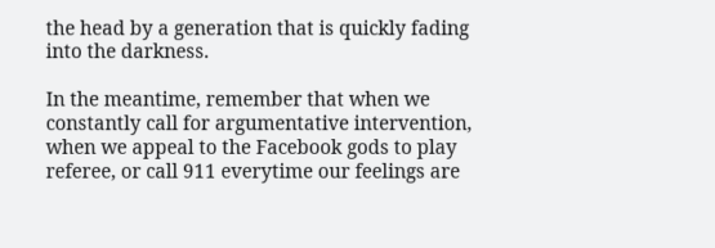the head by a generation that is quickly fading into the darkness.

In the meantime, remember that when we constantly call for argumentative intervention, when we appeal to the Facebook gods to play referee, or call 911 everytime our feelings are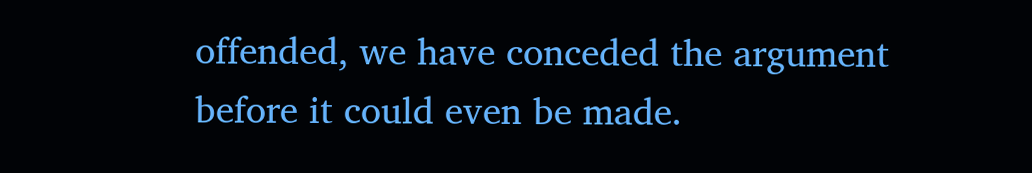offended, we have conceded the argument before it could even be made.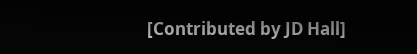[Contributed by JD Hall]